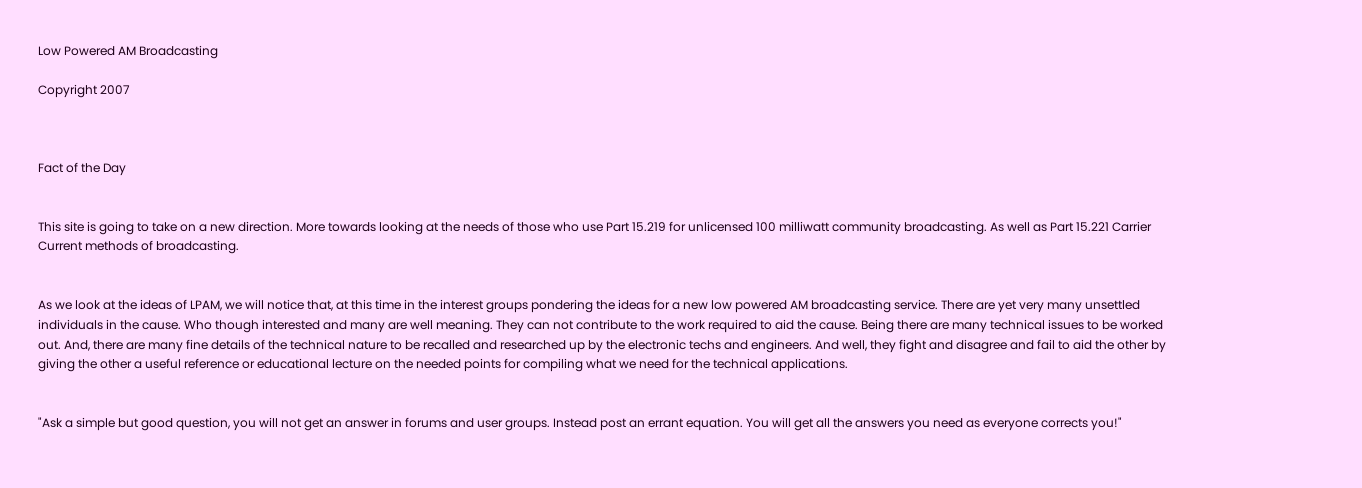Low Powered AM Broadcasting

Copyright 2007



Fact of the Day


This site is going to take on a new direction. More towards looking at the needs of those who use Part 15.219 for unlicensed 100 milliwatt community broadcasting. As well as Part 15.221 Carrier Current methods of broadcasting.


As we look at the ideas of LPAM, we will notice that, at this time in the interest groups pondering the ideas for a new low powered AM broadcasting service. There are yet very many unsettled individuals in the cause. Who though interested and many are well meaning. They can not contribute to the work required to aid the cause. Being there are many technical issues to be worked out. And, there are many fine details of the technical nature to be recalled and researched up by the electronic techs and engineers. And well, they fight and disagree and fail to aid the other by giving the other a useful reference or educational lecture on the needed points for compiling what we need for the technical applications.


"Ask a simple but good question, you will not get an answer in forums and user groups. Instead post an errant equation. You will get all the answers you need as everyone corrects you!"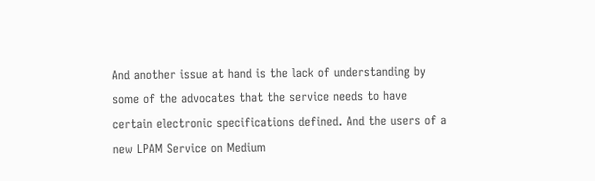And another issue at hand is the lack of understanding by some of the advocates that the service needs to have certain electronic specifications defined. And the users of a new LPAM Service on Medium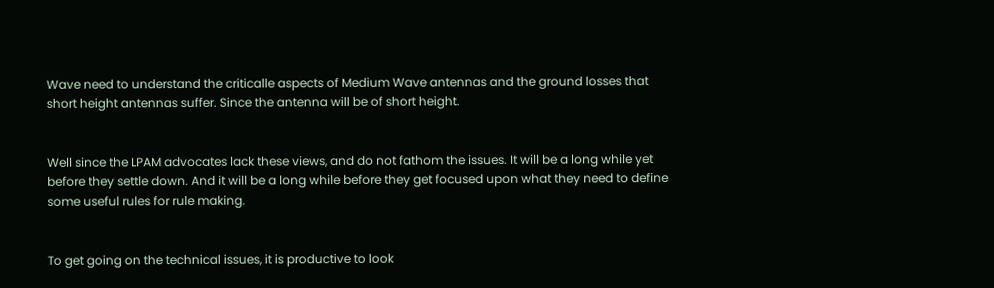Wave need to understand the criticalle aspects of Medium Wave antennas and the ground losses that short height antennas suffer. Since the antenna will be of short height.


Well since the LPAM advocates lack these views, and do not fathom the issues. It will be a long while yet before they settle down. And it will be a long while before they get focused upon what they need to define some useful rules for rule making.


To get going on the technical issues, it is productive to look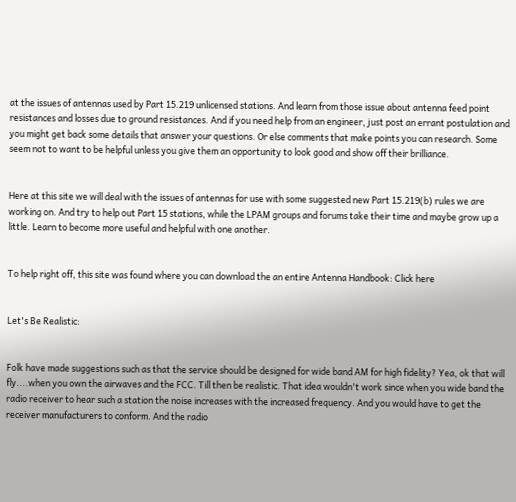at the issues of antennas used by Part 15.219 unlicensed stations. And learn from those issue about antenna feed point resistances and losses due to ground resistances. And if you need help from an engineer, just post an errant postulation and you might get back some details that answer your questions. Or else comments that make points you can research. Some seem not to want to be helpful unless you give them an opportunity to look good and show off their brilliance.


Here at this site we will deal with the issues of antennas for use with some suggested new Part 15.219(b) rules we are working on. And try to help out Part 15 stations, while the LPAM groups and forums take their time and maybe grow up a little. Learn to become more useful and helpful with one another.


To help right off, this site was found where you can download the an entire Antenna Handbook: Click here


Let's Be Realistic:


Folk have made suggestions such as that the service should be designed for wide band AM for high fidelity? Yea, ok that will fly....when you own the airwaves and the FCC. Till then be realistic. That idea wouldn't work since when you wide band the radio receiver to hear such a station the noise increases with the increased frequency. And you would have to get the receiver manufacturers to conform. And the radio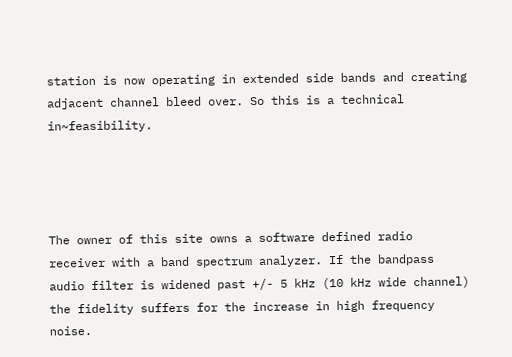station is now operating in extended side bands and creating adjacent channel bleed over. So this is a technical in~feasibility.




The owner of this site owns a software defined radio receiver with a band spectrum analyzer. If the bandpass audio filter is widened past +/- 5 kHz (10 kHz wide channel) the fidelity suffers for the increase in high frequency noise.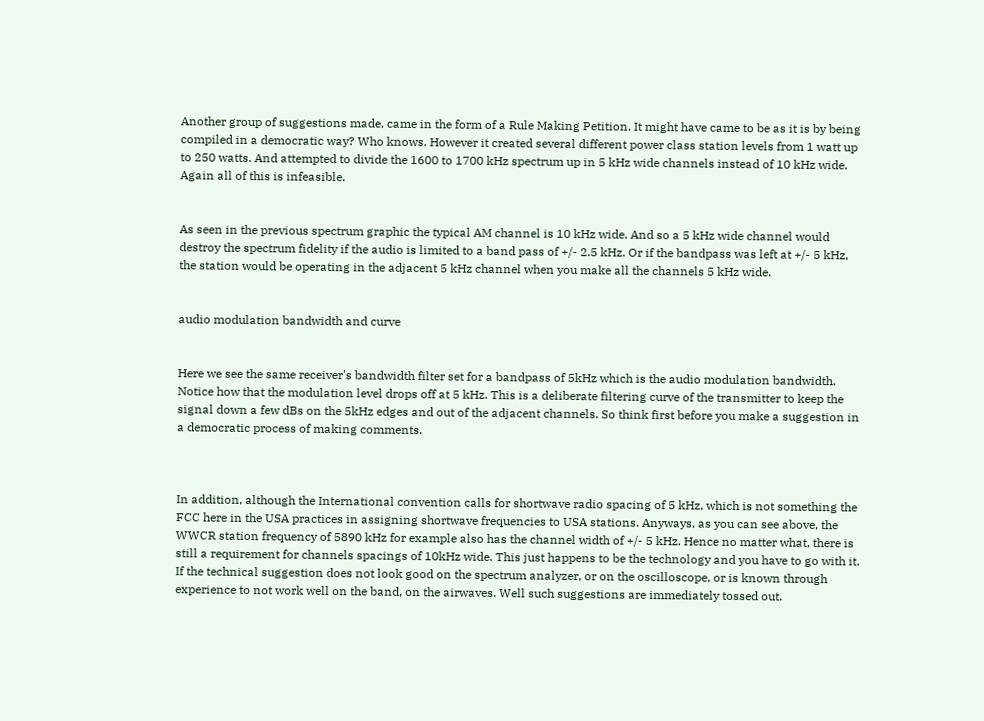Another group of suggestions made, came in the form of a Rule Making Petition. It might have came to be as it is by being compiled in a democratic way? Who knows. However it created several different power class station levels from 1 watt up to 250 watts. And attempted to divide the 1600 to 1700 kHz spectrum up in 5 kHz wide channels instead of 10 kHz wide. Again all of this is infeasible.


As seen in the previous spectrum graphic the typical AM channel is 10 kHz wide. And so a 5 kHz wide channel would destroy the spectrum fidelity if the audio is limited to a band pass of +/- 2.5 kHz. Or if the bandpass was left at +/- 5 kHz, the station would be operating in the adjacent 5 kHz channel when you make all the channels 5 kHz wide.


audio modulation bandwidth and curve


Here we see the same receiver's bandwidth filter set for a bandpass of 5kHz which is the audio modulation bandwidth. Notice how that the modulation level drops off at 5 kHz. This is a deliberate filtering curve of the transmitter to keep the signal down a few dBs on the 5kHz edges and out of the adjacent channels. So think first before you make a suggestion in a democratic process of making comments.



In addition, although the International convention calls for shortwave radio spacing of 5 kHz, which is not something the FCC here in the USA practices in assigning shortwave frequencies to USA stations. Anyways, as you can see above, the WWCR station frequency of 5890 kHz for example also has the channel width of +/- 5 kHz. Hence no matter what, there is still a requirement for channels spacings of 10kHz wide. This just happens to be the technology and you have to go with it. If the technical suggestion does not look good on the spectrum analyzer, or on the oscilloscope, or is known through experience to not work well on the band, on the airwaves. Well such suggestions are immediately tossed out.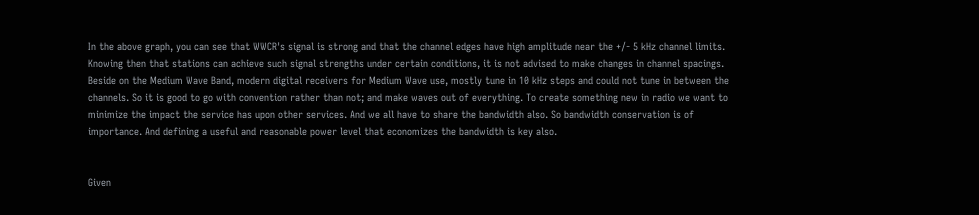In the above graph, you can see that WWCR's signal is strong and that the channel edges have high amplitude near the +/- 5 kHz channel limits. Knowing then that stations can achieve such signal strengths under certain conditions, it is not advised to make changes in channel spacings. Beside on the Medium Wave Band, modern digital receivers for Medium Wave use, mostly tune in 10 kHz steps and could not tune in between the channels. So it is good to go with convention rather than not; and make waves out of everything. To create something new in radio we want to minimize the impact the service has upon other services. And we all have to share the bandwidth also. So bandwidth conservation is of importance. And defining a useful and reasonable power level that economizes the bandwidth is key also.


Given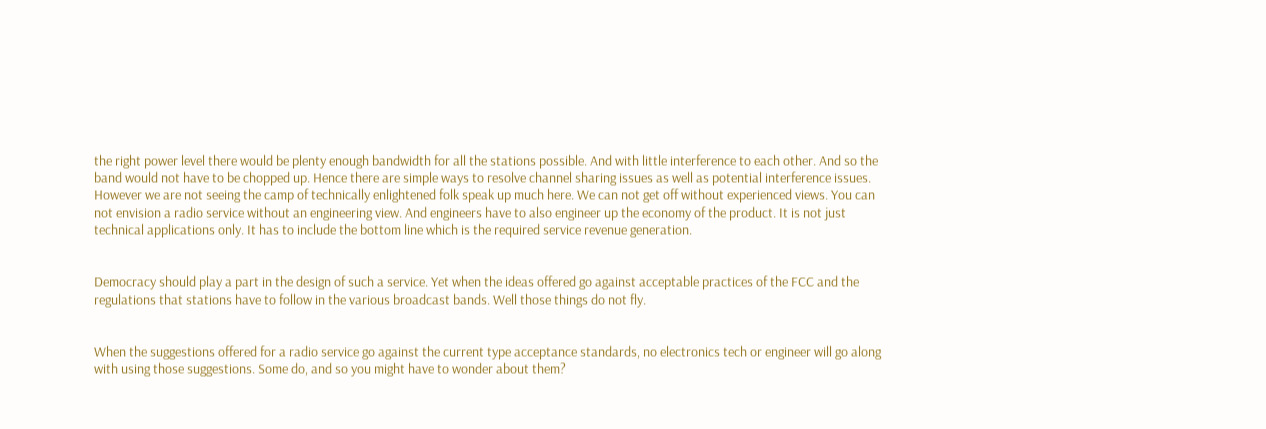the right power level there would be plenty enough bandwidth for all the stations possible. And with little interference to each other. And so the band would not have to be chopped up. Hence there are simple ways to resolve channel sharing issues as well as potential interference issues. However we are not seeing the camp of technically enlightened folk speak up much here. We can not get off without experienced views. You can not envision a radio service without an engineering view. And engineers have to also engineer up the economy of the product. It is not just technical applications only. It has to include the bottom line which is the required service revenue generation.


Democracy should play a part in the design of such a service. Yet when the ideas offered go against acceptable practices of the FCC and the regulations that stations have to follow in the various broadcast bands. Well those things do not fly.


When the suggestions offered for a radio service go against the current type acceptance standards, no electronics tech or engineer will go along with using those suggestions. Some do, and so you might have to wonder about them?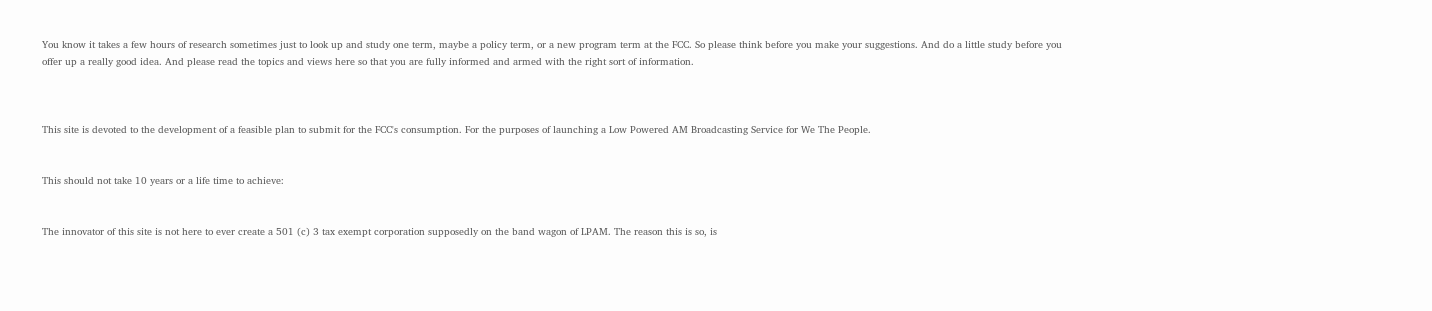You know it takes a few hours of research sometimes just to look up and study one term, maybe a policy term, or a new program term at the FCC. So please think before you make your suggestions. And do a little study before you offer up a really good idea. And please read the topics and views here so that you are fully informed and armed with the right sort of information.



This site is devoted to the development of a feasible plan to submit for the FCC's consumption. For the purposes of launching a Low Powered AM Broadcasting Service for We The People.


This should not take 10 years or a life time to achieve:


The innovator of this site is not here to ever create a 501 (c) 3 tax exempt corporation supposedly on the band wagon of LPAM. The reason this is so, is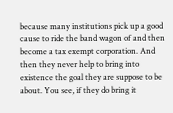because many institutions pick up a good cause to ride the band wagon of and then become a tax exempt corporation. And then they never help to bring into existence the goal they are suppose to be about. You see, if they do bring it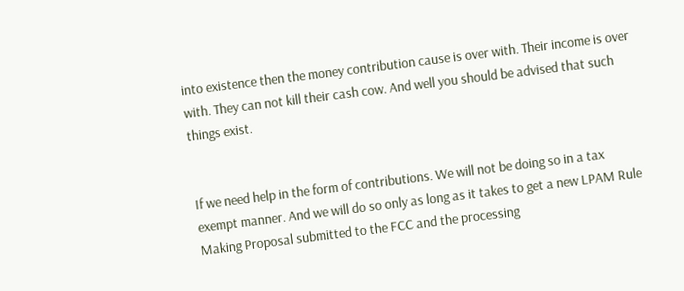into existence then the money contribution cause is over with. Their income is over with. They can not kill their cash cow. And well you should be advised that such things exist.


If we need help in the form of contributions. We will not be doing so in a tax exempt manner. And we will do so only as long as it takes to get a new LPAM Rule Making Proposal submitted to the FCC and the processing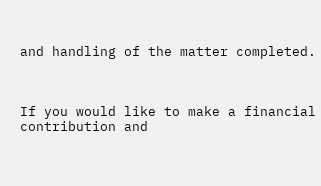and handling of the matter completed.



If you would like to make a financial contribution and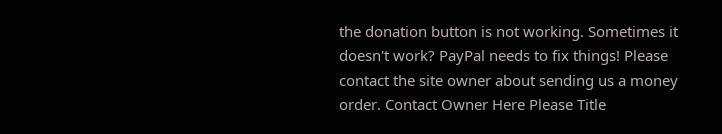the donation button is not working. Sometimes it doesn't work? PayPal needs to fix things! Please contact the site owner about sending us a money order. Contact Owner Here Please Title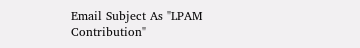Email Subject As "LPAM Contribution"